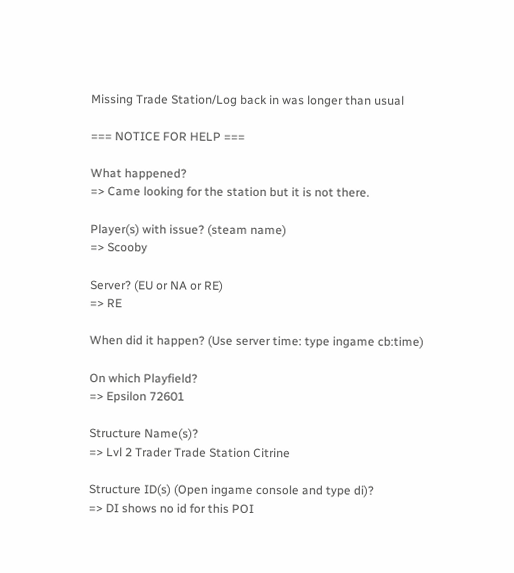Missing Trade Station/Log back in was longer than usual

=== NOTICE FOR HELP ===

What happened?
=> Came looking for the station but it is not there.

Player(s) with issue? (steam name)
=> Scooby

Server? (EU or NA or RE)
=> RE

When did it happen? (Use server time: type ingame cb:time)

On which Playfield?
=> Epsilon 72601

Structure Name(s)?
=> Lvl 2 Trader Trade Station Citrine

Structure ID(s) (Open ingame console and type di)?
=> DI shows no id for this POI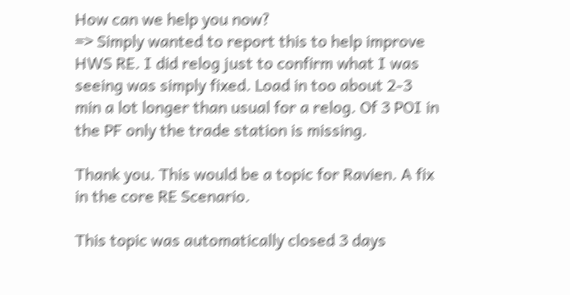How can we help you now?
=> Simply wanted to report this to help improve HWS RE. I did relog just to confirm what I was seeing was simply fixed. Load in too about 2-3 min a lot longer than usual for a relog. Of 3 POI in the PF only the trade station is missing.

Thank you. This would be a topic for Ravien. A fix in the core RE Scenario.

This topic was automatically closed 3 days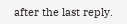after the last reply.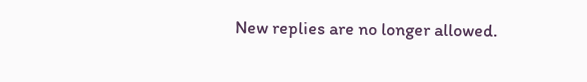New replies are no longer allowed.